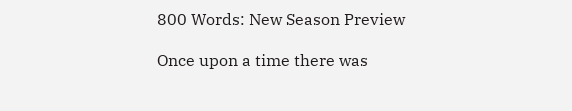800 Words: New Season Preview

Once upon a time there was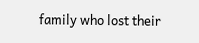family who lost their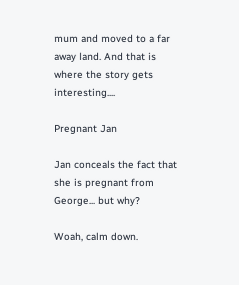mum and moved to a far away land. And that is where the story gets interesting....

Pregnant Jan

Jan conceals the fact that she is pregnant from George... but why?

Woah, calm down.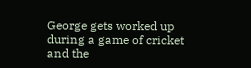George gets worked up during a game of cricket and the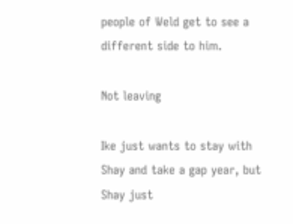people of Weld get to see a different side to him.

Not leaving

Ike just wants to stay with Shay and take a gap year, but Shay just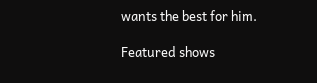wants the best for him.

Featured shows